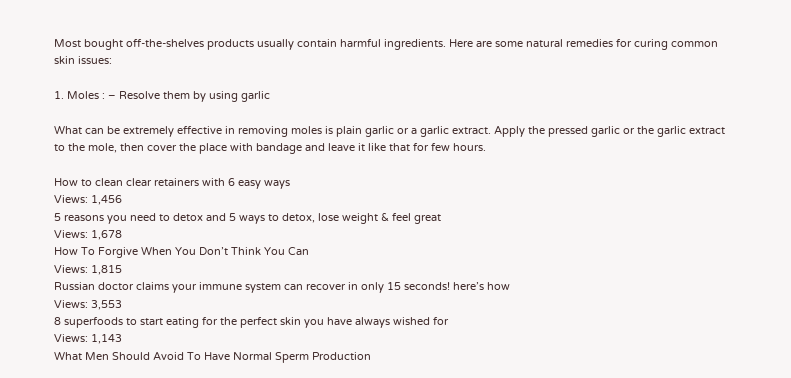Most bought off-the-shelves products usually contain harmful ingredients. Here are some natural remedies for curing common skin issues:

1. Moles : – Resolve them by using garlic

What can be extremely effective in removing moles is plain garlic or a garlic extract. Apply the pressed garlic or the garlic extract to the mole, then cover the place with bandage and leave it like that for few hours.

How to clean clear retainers with 6 easy ways
Views: 1,456
5 reasons you need to detox and 5 ways to detox, lose weight & feel great
Views: 1,678
How To Forgive When You Don’t Think You Can
Views: 1,815
Russian doctor claims your immune system can recover in only 15 seconds! here’s how
Views: 3,553
8 superfoods to start eating for the perfect skin you have always wished for
Views: 1,143
What Men Should Avoid To Have Normal Sperm Production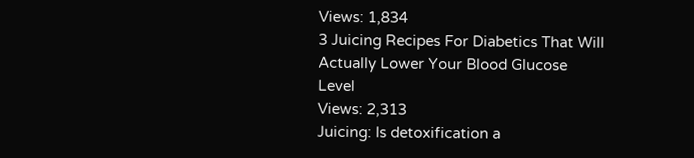Views: 1,834
3 Juicing Recipes For Diabetics That Will Actually Lower Your Blood Glucose Level
Views: 2,313
Juicing: Is detoxification a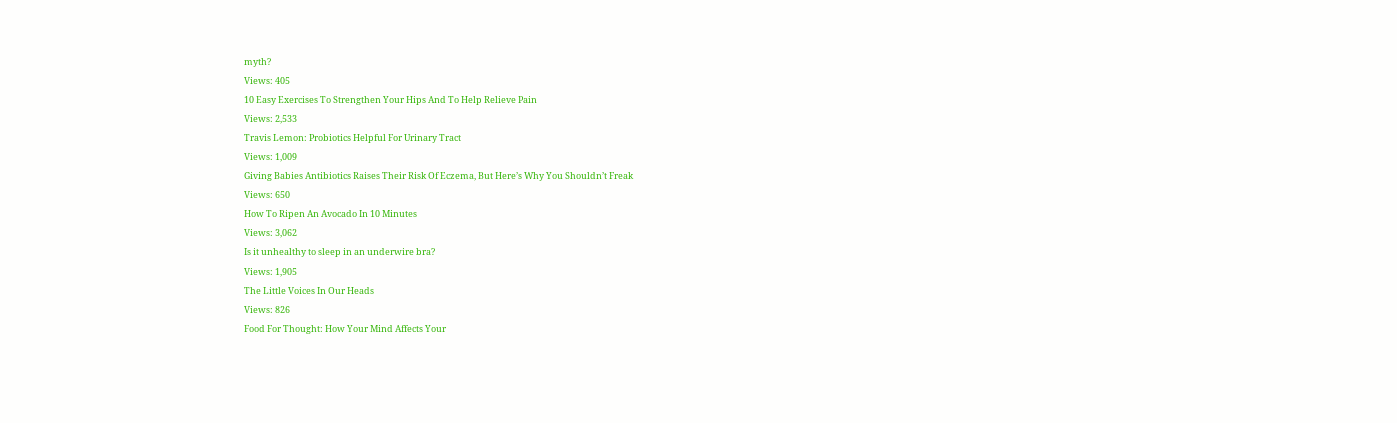myth?
Views: 405
10 Easy Exercises To Strengthen Your Hips And To Help Relieve Pain
Views: 2,533
Travis Lemon: Probiotics Helpful For Urinary Tract
Views: 1,009
Giving Babies Antibiotics Raises Their Risk Of Eczema, But Here’s Why You Shouldn’t Freak
Views: 650
How To Ripen An Avocado In 10 Minutes
Views: 3,062
Is it unhealthy to sleep in an underwire bra?
Views: 1,905
The Little Voices In Our Heads
Views: 826
Food For Thought: How Your Mind Affects Your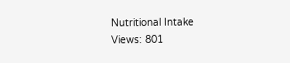Nutritional Intake
Views: 801